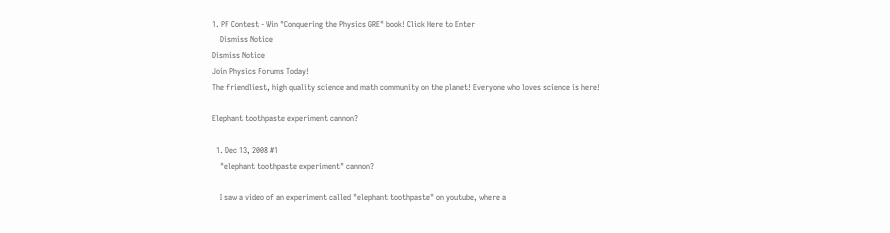1. PF Contest - Win "Conquering the Physics GRE" book! Click Here to Enter
    Dismiss Notice
Dismiss Notice
Join Physics Forums Today!
The friendliest, high quality science and math community on the planet! Everyone who loves science is here!

Elephant toothpaste experiment cannon?

  1. Dec 13, 2008 #1
    "elephant toothpaste experiment" cannon?

    I saw a video of an experiment called "elephant toothpaste" on youtube, where a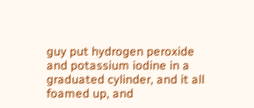guy put hydrogen peroxide and potassium iodine in a graduated cylinder, and it all foamed up, and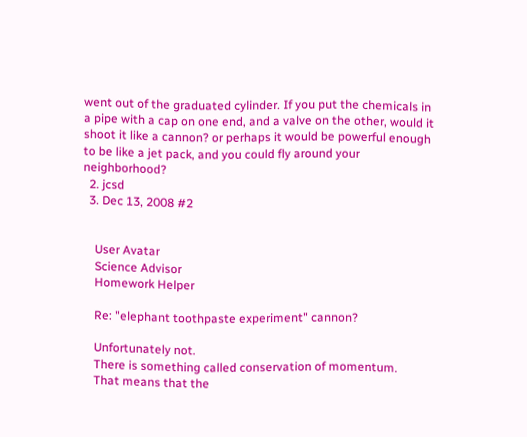went out of the graduated cylinder. If you put the chemicals in a pipe with a cap on one end, and a valve on the other, would it shoot it like a cannon? or perhaps it would be powerful enough to be like a jet pack, and you could fly around your neighborhood?
  2. jcsd
  3. Dec 13, 2008 #2


    User Avatar
    Science Advisor
    Homework Helper

    Re: "elephant toothpaste experiment" cannon?

    Unfortunately not.
    There is something called conservation of momentum.
    That means that the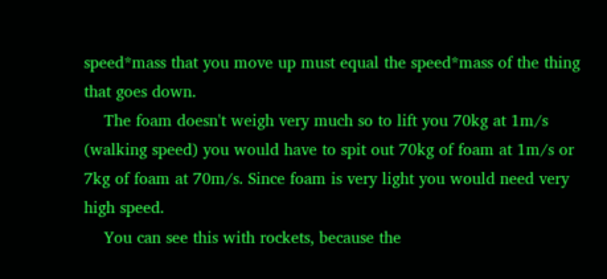speed*mass that you move up must equal the speed*mass of the thing that goes down.
    The foam doesn't weigh very much so to lift you 70kg at 1m/s (walking speed) you would have to spit out 70kg of foam at 1m/s or 7kg of foam at 70m/s. Since foam is very light you would need very high speed.
    You can see this with rockets, because the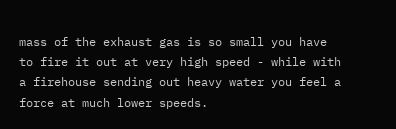mass of the exhaust gas is so small you have to fire it out at very high speed - while with a firehouse sending out heavy water you feel a force at much lower speeds.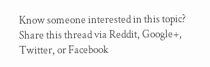Know someone interested in this topic? Share this thread via Reddit, Google+, Twitter, or Facebook